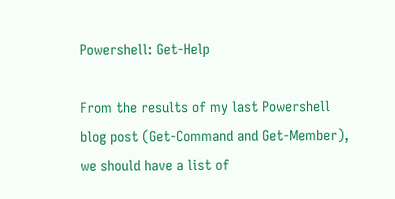Powershell: Get-Help

From the results of my last Powershell blog post (Get-Command and Get-Member), we should have a list of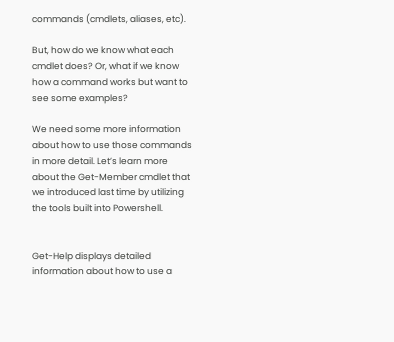commands (cmdlets, aliases, etc).

But, how do we know what each cmdlet does? Or, what if we know how a command works but want to see some examples?

We need some more information about how to use those commands in more detail. Let’s learn more about the Get-Member cmdlet that we introduced last time by utilizing the tools built into Powershell.


Get-Help displays detailed information about how to use a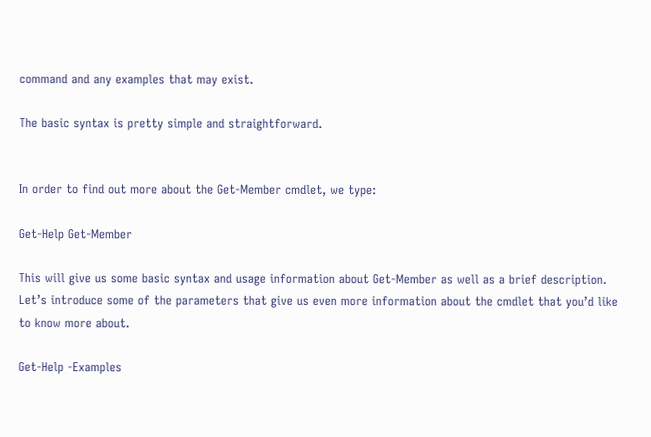command and any examples that may exist.

The basic syntax is pretty simple and straightforward.


In order to find out more about the Get-Member cmdlet, we type:

Get-Help Get-Member

This will give us some basic syntax and usage information about Get-Member as well as a brief description. Let’s introduce some of the parameters that give us even more information about the cmdlet that you’d like to know more about.

Get-Help -Examples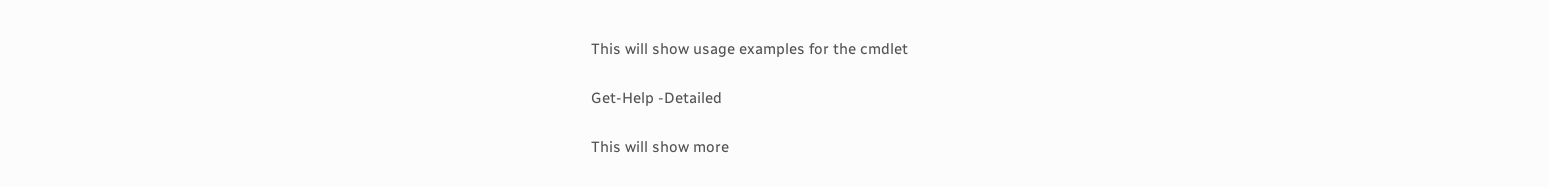This will show usage examples for the cmdlet

Get-Help -Detailed

This will show more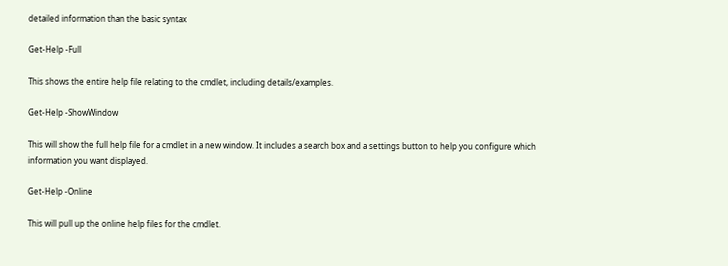detailed information than the basic syntax

Get-Help -Full

This shows the entire help file relating to the cmdlet, including details/examples.

Get-Help -ShowWindow

This will show the full help file for a cmdlet in a new window. It includes a search box and a settings button to help you configure which information you want displayed.

Get-Help -Online

This will pull up the online help files for the cmdlet.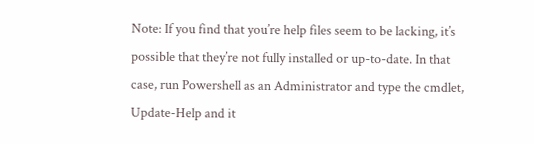Note: If you find that you’re help files seem to be lacking, it’s possible that they’re not fully installed or up-to-date. In that case, run Powershell as an Administrator and type the cmdlet, Update-Help and it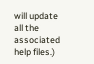will update all the associated help files.)